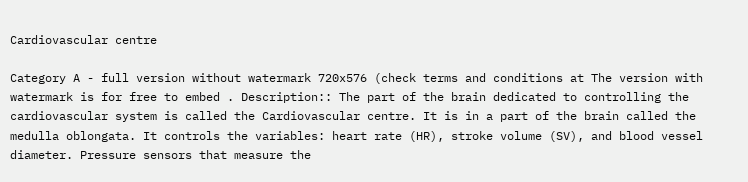Cardiovascular centre

Category A - full version without watermark 720x576 (check terms and conditions at The version with watermark is for free to embed . Description:: The part of the brain dedicated to controlling the cardiovascular system is called the Cardiovascular centre. It is in a part of the brain called the medulla oblongata. It controls the variables: heart rate (HR), stroke volume (SV), and blood vessel diameter. Pressure sensors that measure the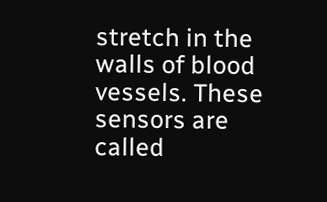stretch in the walls of blood vessels. These sensors are called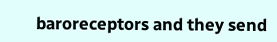baroreceptors and they send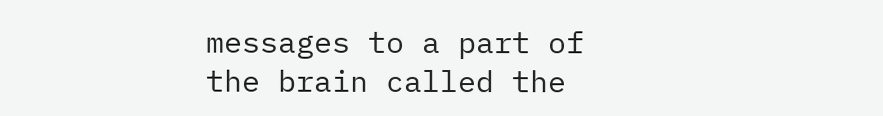messages to a part of the brain called the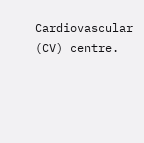Cardiovascular (CV) centre.